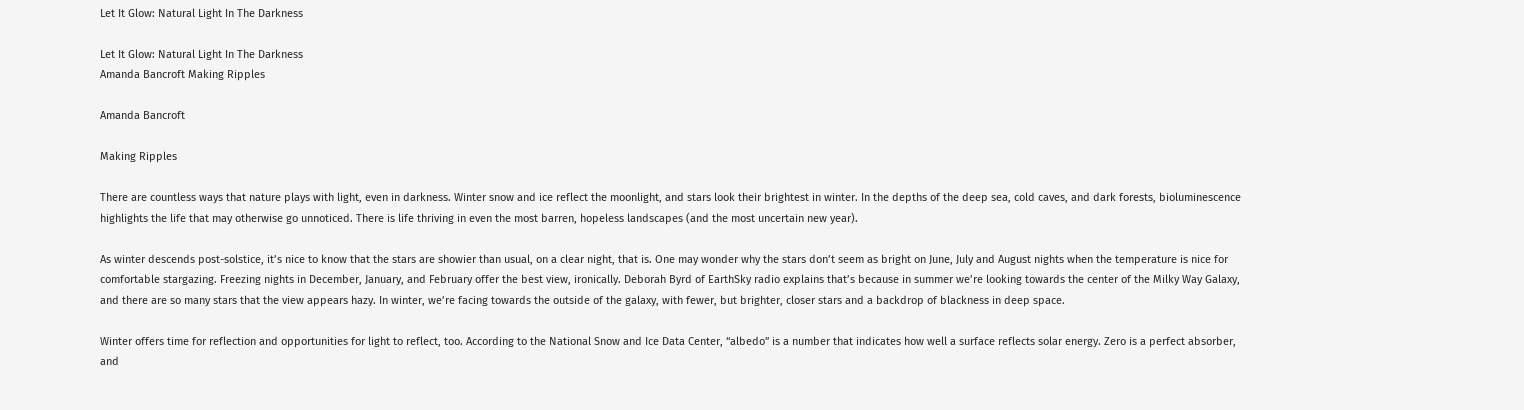Let It Glow: Natural Light In The Darkness

Let It Glow: Natural Light In The Darkness
Amanda Bancroft Making Ripples

Amanda Bancroft

Making Ripples

There are countless ways that nature plays with light, even in darkness. Winter snow and ice reflect the moonlight, and stars look their brightest in winter. In the depths of the deep sea, cold caves, and dark forests, bioluminescence highlights the life that may otherwise go unnoticed. There is life thriving in even the most barren, hopeless landscapes (and the most uncertain new year).

As winter descends post-solstice, it’s nice to know that the stars are showier than usual, on a clear night, that is. One may wonder why the stars don’t seem as bright on June, July and August nights when the temperature is nice for comfortable stargazing. Freezing nights in December, January, and February offer the best view, ironically. Deborah Byrd of EarthSky radio explains that’s because in summer we’re looking towards the center of the Milky Way Galaxy, and there are so many stars that the view appears hazy. In winter, we’re facing towards the outside of the galaxy, with fewer, but brighter, closer stars and a backdrop of blackness in deep space.

Winter offers time for reflection and opportunities for light to reflect, too. According to the National Snow and Ice Data Center, “albedo” is a number that indicates how well a surface reflects solar energy. Zero is a perfect absorber, and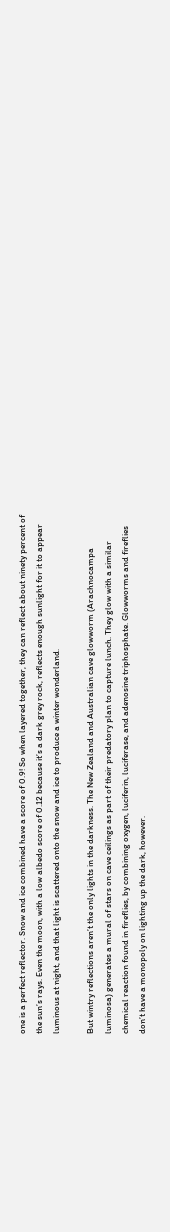one is a perfect reflector. Snow and ice combined have a score of 0.9! So when layered together, they can reflect about ninety percent of the sun’s rays. Even the moon, with a low albedo score of 0.12 because it’s a dark grey rock, reflects enough sunlight for it to appear luminous at night, and that light is scattered onto the snow and ice to produce a winter wonderland.

But wintry reflections aren’t the only lights in the darkness. The New Zealand and Australian cave glowworm (Arachnocampa luminosa) generates a mural of stars on cave ceilings as part of their predatory plan to capture lunch. They glow with a similar chemical reaction found in fireflies, by combining oxygen, luciferin, luciferase, and adenosine triphosphate. Glowworms and fireflies don’t have a monopoly on lighting up the dark, however.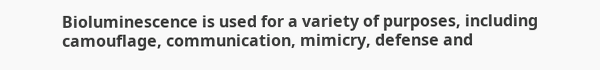Bioluminescence is used for a variety of purposes, including camouflage, communication, mimicry, defense and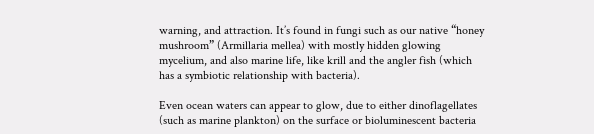warning, and attraction. It’s found in fungi such as our native “honey mushroom” (Armillaria mellea) with mostly hidden glowing mycelium, and also marine life, like krill and the angler fish (which has a symbiotic relationship with bacteria).

Even ocean waters can appear to glow, due to either dinoflagellates (such as marine plankton) on the surface or bioluminescent bacteria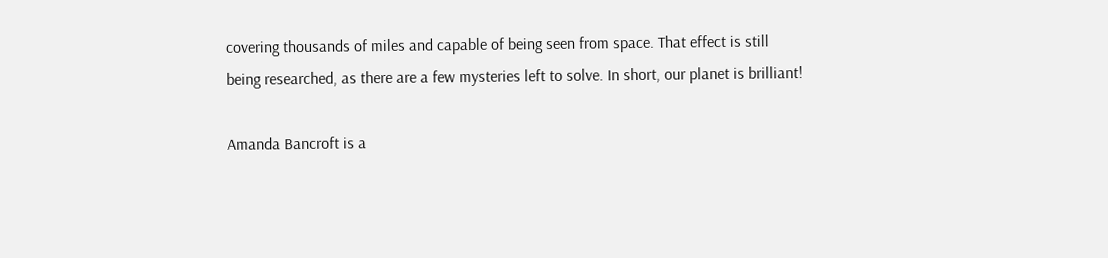covering thousands of miles and capable of being seen from space. That effect is still being researched, as there are a few mysteries left to solve. In short, our planet is brilliant!

Amanda Bancroft is a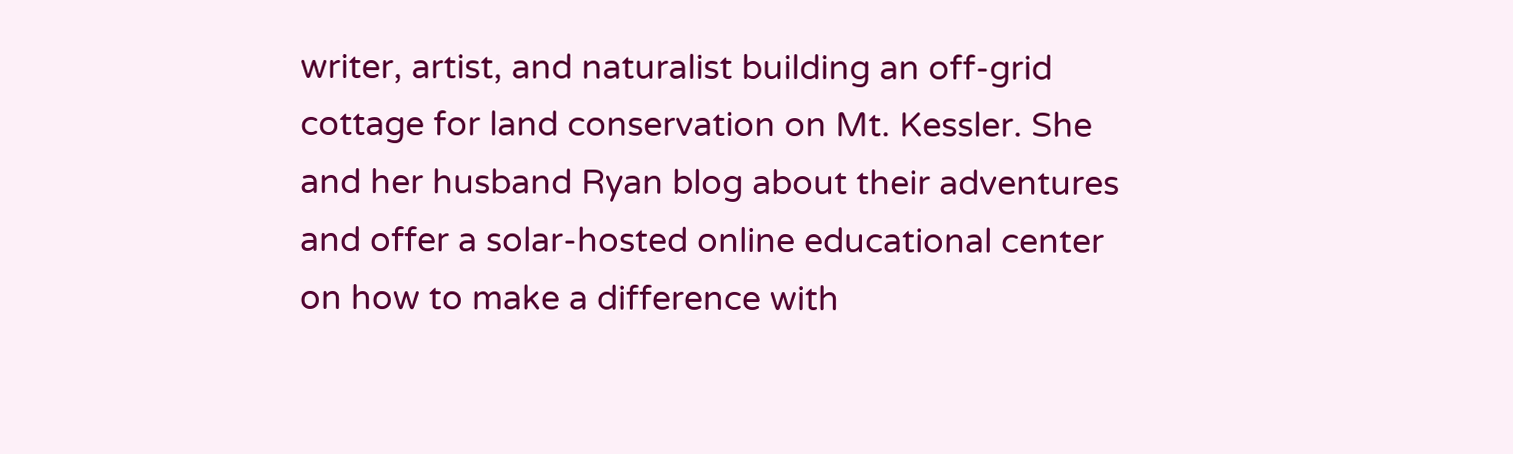writer, artist, and naturalist building an off-grid cottage for land conservation on Mt. Kessler. She and her husband Ryan blog about their adventures and offer a solar-hosted online educational center on how to make a difference with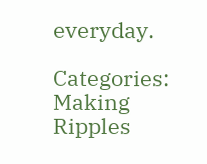everyday.

Categories: Making Ripples